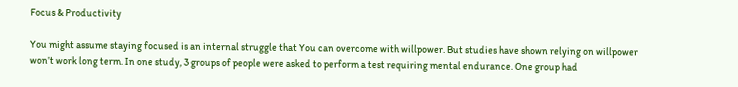Focus & Productivity

You might assume staying focused is an internal struggle that You can overcome with willpower. But studies have shown relying on willpower won’t work long term. In one study, 3 groups of people were asked to perform a test requiring mental endurance. One group had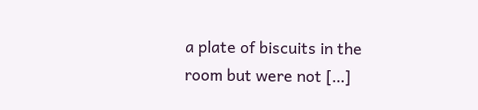a plate of biscuits in the room but were not […]